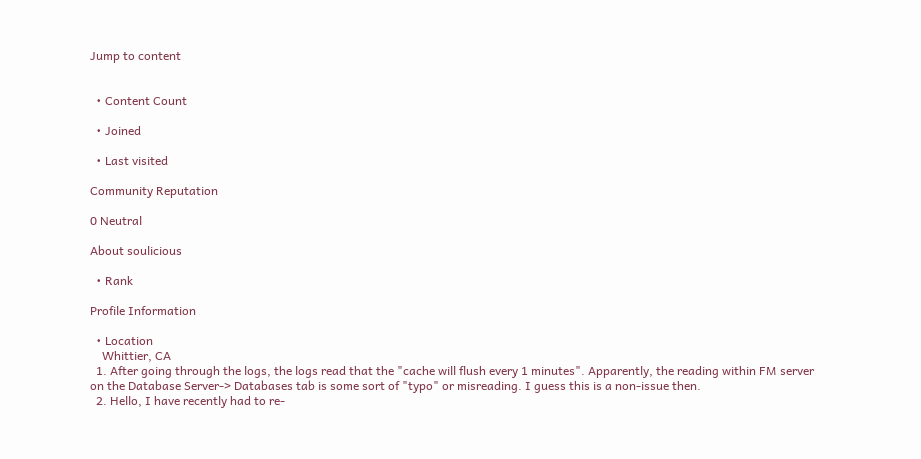Jump to content


  • Content Count

  • Joined

  • Last visited

Community Reputation

0 Neutral

About soulicious

  • Rank

Profile Information

  • Location
    Whittier, CA
  1. After going through the logs, the logs read that the "cache will flush every 1 minutes". Apparently, the reading within FM server on the Database Server-> Databases tab is some sort of "typo" or misreading. I guess this is a non-issue then.
  2. Hello, I have recently had to re-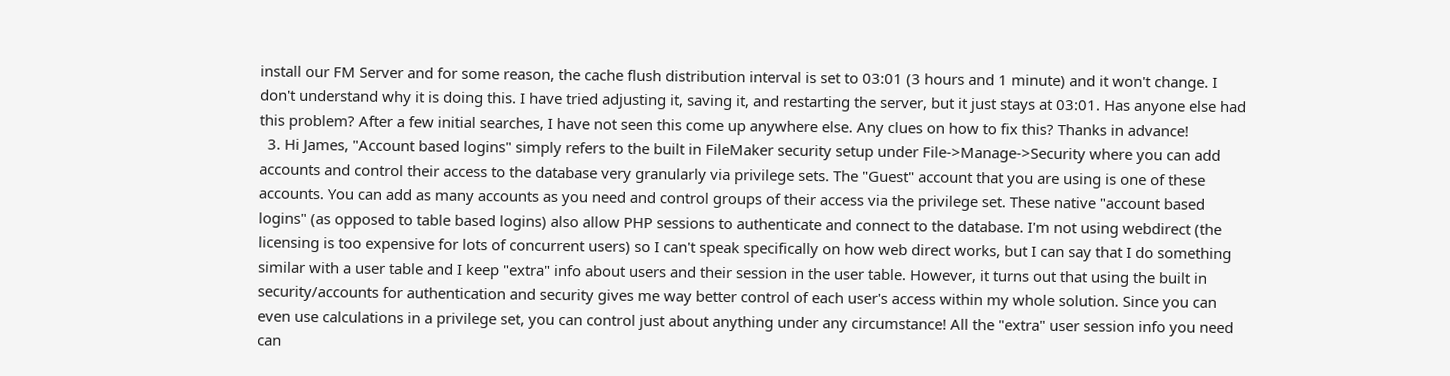install our FM Server and for some reason, the cache flush distribution interval is set to 03:01 (3 hours and 1 minute) and it won't change. I don't understand why it is doing this. I have tried adjusting it, saving it, and restarting the server, but it just stays at 03:01. Has anyone else had this problem? After a few initial searches, I have not seen this come up anywhere else. Any clues on how to fix this? Thanks in advance!
  3. Hi James, "Account based logins" simply refers to the built in FileMaker security setup under File->Manage->Security where you can add accounts and control their access to the database very granularly via privilege sets. The "Guest" account that you are using is one of these accounts. You can add as many accounts as you need and control groups of their access via the privilege set. These native "account based logins" (as opposed to table based logins) also allow PHP sessions to authenticate and connect to the database. I'm not using webdirect (the licensing is too expensive for lots of concurrent users) so I can't speak specifically on how web direct works, but I can say that I do something similar with a user table and I keep "extra" info about users and their session in the user table. However, it turns out that using the built in security/accounts for authentication and security gives me way better control of each user's access within my whole solution. Since you can even use calculations in a privilege set, you can control just about anything under any circumstance! All the "extra" user session info you need can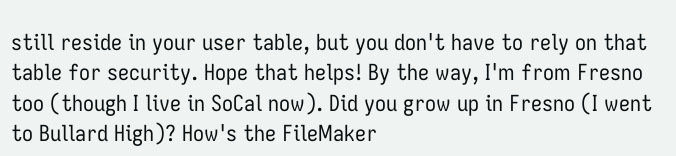still reside in your user table, but you don't have to rely on that table for security. Hope that helps! By the way, I'm from Fresno too (though I live in SoCal now). Did you grow up in Fresno (I went to Bullard High)? How's the FileMaker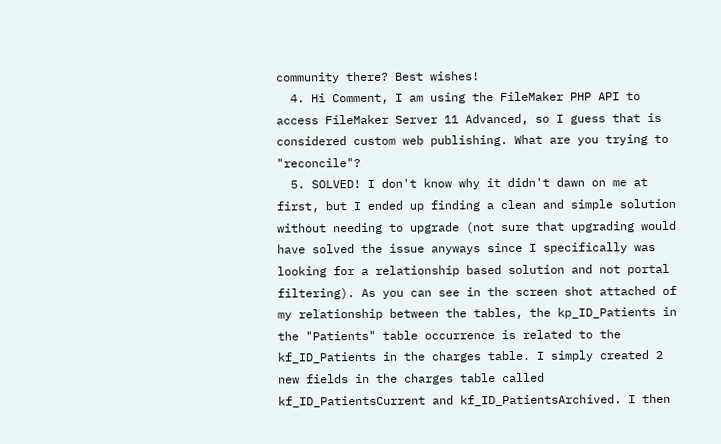community there? Best wishes!
  4. Hi Comment, I am using the FileMaker PHP API to access FileMaker Server 11 Advanced, so I guess that is considered custom web publishing. What are you trying to "reconcile"?
  5. SOLVED! I don't know why it didn't dawn on me at first, but I ended up finding a clean and simple solution without needing to upgrade (not sure that upgrading would have solved the issue anyways since I specifically was looking for a relationship based solution and not portal filtering). As you can see in the screen shot attached of my relationship between the tables, the kp_ID_Patients in the "Patients" table occurrence is related to the kf_ID_Patients in the charges table. I simply created 2 new fields in the charges table called kf_ID_PatientsCurrent and kf_ID_PatientsArchived. I then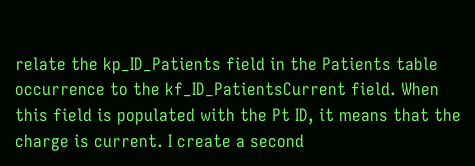relate the kp_ID_Patients field in the Patients table occurrence to the kf_ID_PatientsCurrent field. When this field is populated with the Pt ID, it means that the charge is current. I create a second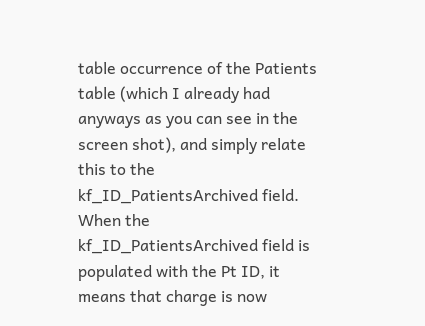table occurrence of the Patients table (which I already had anyways as you can see in the screen shot), and simply relate this to the kf_ID_PatientsArchived field. When the kf_ID_PatientsArchived field is populated with the Pt ID, it means that charge is now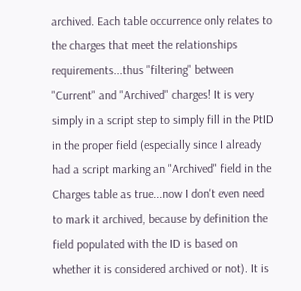archived. Each table occurrence only relates to the charges that meet the relationships requirements...thus "filtering" between "Current" and "Archived" charges! It is very simply in a script step to simply fill in the PtID in the proper field (especially since I already had a script marking an "Archived" field in the Charges table as true...now I don't even need to mark it archived, because by definition the field populated with the ID is based on whether it is considered archived or not). It is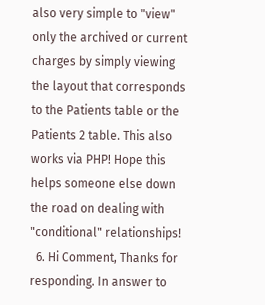also very simple to "view" only the archived or current charges by simply viewing the layout that corresponds to the Patients table or the Patients 2 table. This also works via PHP! Hope this helps someone else down the road on dealing with "conditional" relationships!
  6. Hi Comment, Thanks for responding. In answer to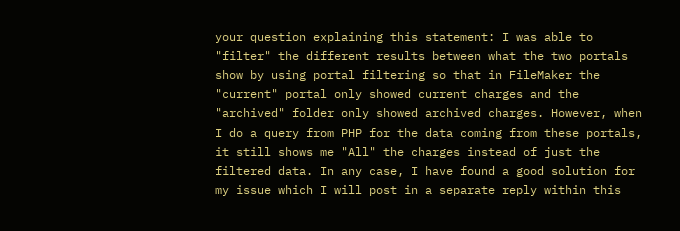your question explaining this statement: I was able to "filter" the different results between what the two portals show by using portal filtering so that in FileMaker the "current" portal only showed current charges and the "archived" folder only showed archived charges. However, when I do a query from PHP for the data coming from these portals, it still shows me "All" the charges instead of just the filtered data. In any case, I have found a good solution for my issue which I will post in a separate reply within this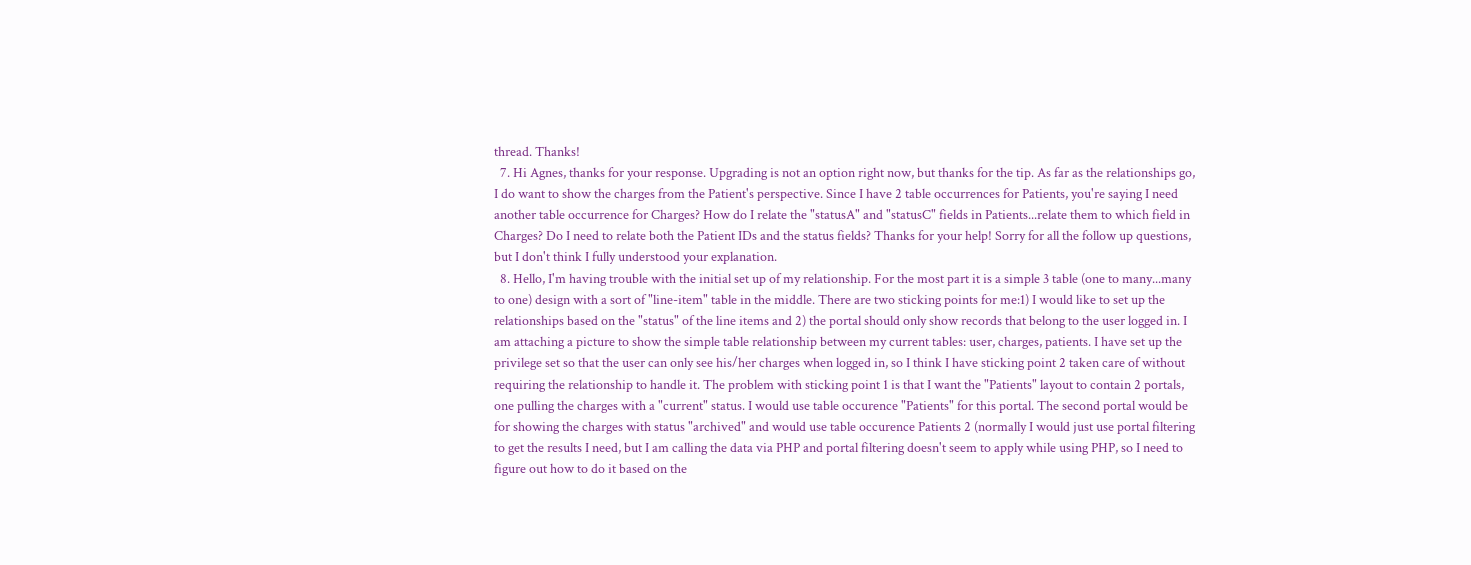thread. Thanks!
  7. Hi Agnes, thanks for your response. Upgrading is not an option right now, but thanks for the tip. As far as the relationships go, I do want to show the charges from the Patient's perspective. Since I have 2 table occurrences for Patients, you're saying I need another table occurrence for Charges? How do I relate the "statusA" and "statusC" fields in Patients...relate them to which field in Charges? Do I need to relate both the Patient IDs and the status fields? Thanks for your help! Sorry for all the follow up questions, but I don't think I fully understood your explanation.
  8. Hello, I'm having trouble with the initial set up of my relationship. For the most part it is a simple 3 table (one to many...many to one) design with a sort of "line-item" table in the middle. There are two sticking points for me:1) I would like to set up the relationships based on the "status" of the line items and 2) the portal should only show records that belong to the user logged in. I am attaching a picture to show the simple table relationship between my current tables: user, charges, patients. I have set up the privilege set so that the user can only see his/her charges when logged in, so I think I have sticking point 2 taken care of without requiring the relationship to handle it. The problem with sticking point 1 is that I want the "Patients" layout to contain 2 portals, one pulling the charges with a "current" status. I would use table occurence "Patients" for this portal. The second portal would be for showing the charges with status "archived" and would use table occurence Patients 2 (normally I would just use portal filtering to get the results I need, but I am calling the data via PHP and portal filtering doesn't seem to apply while using PHP, so I need to figure out how to do it based on the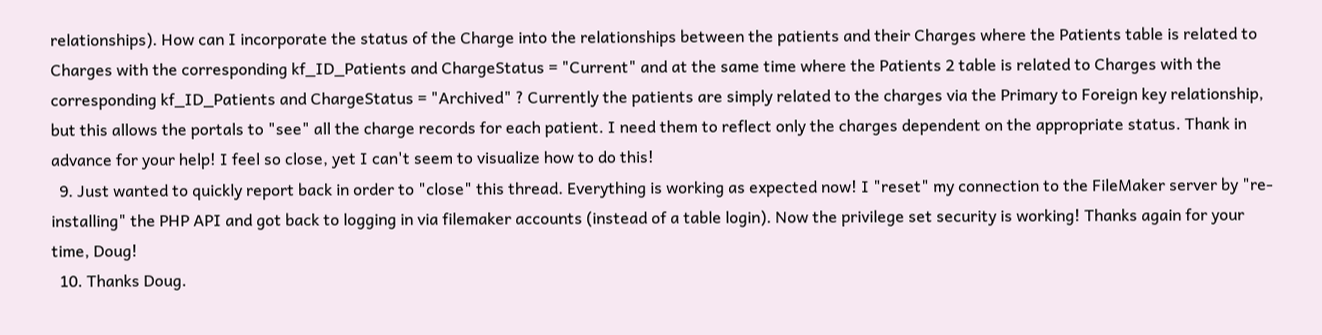relationships). How can I incorporate the status of the Charge into the relationships between the patients and their Charges where the Patients table is related to Charges with the corresponding kf_ID_Patients and ChargeStatus = "Current" and at the same time where the Patients 2 table is related to Charges with the corresponding kf_ID_Patients and ChargeStatus = "Archived" ? Currently the patients are simply related to the charges via the Primary to Foreign key relationship, but this allows the portals to "see" all the charge records for each patient. I need them to reflect only the charges dependent on the appropriate status. Thank in advance for your help! I feel so close, yet I can't seem to visualize how to do this!
  9. Just wanted to quickly report back in order to "close" this thread. Everything is working as expected now! I "reset" my connection to the FileMaker server by "re-installing" the PHP API and got back to logging in via filemaker accounts (instead of a table login). Now the privilege set security is working! Thanks again for your time, Doug!
  10. Thanks Doug.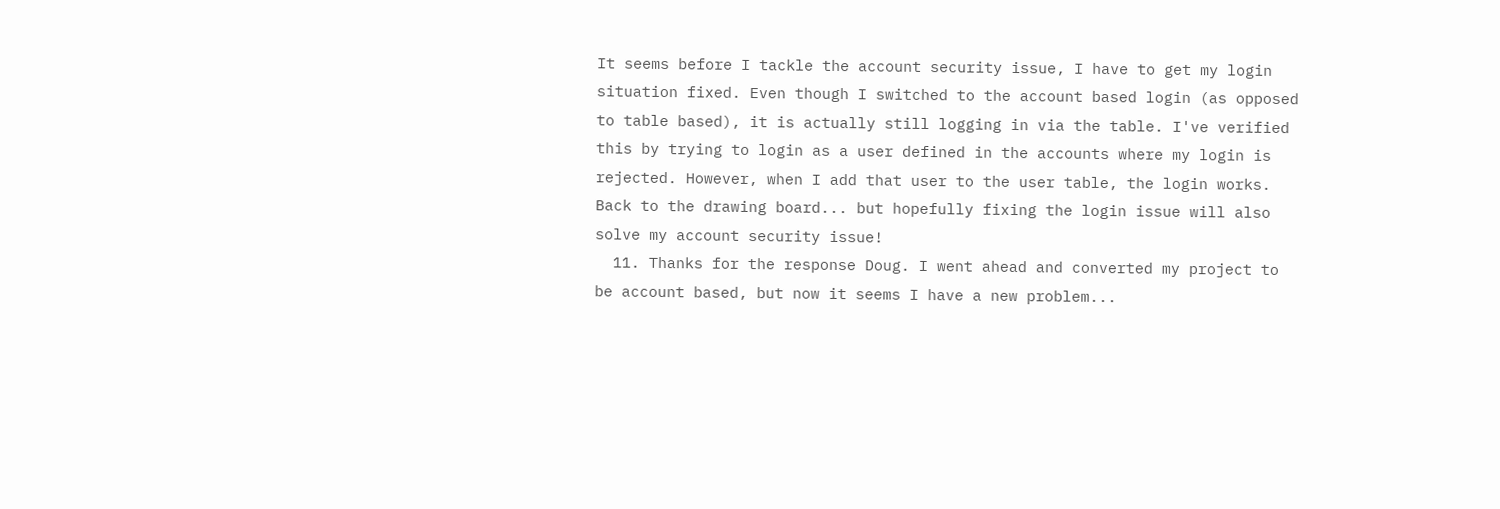It seems before I tackle the account security issue, I have to get my login situation fixed. Even though I switched to the account based login (as opposed to table based), it is actually still logging in via the table. I've verified this by trying to login as a user defined in the accounts where my login is rejected. However, when I add that user to the user table, the login works. Back to the drawing board... but hopefully fixing the login issue will also solve my account security issue!
  11. Thanks for the response Doug. I went ahead and converted my project to be account based, but now it seems I have a new problem...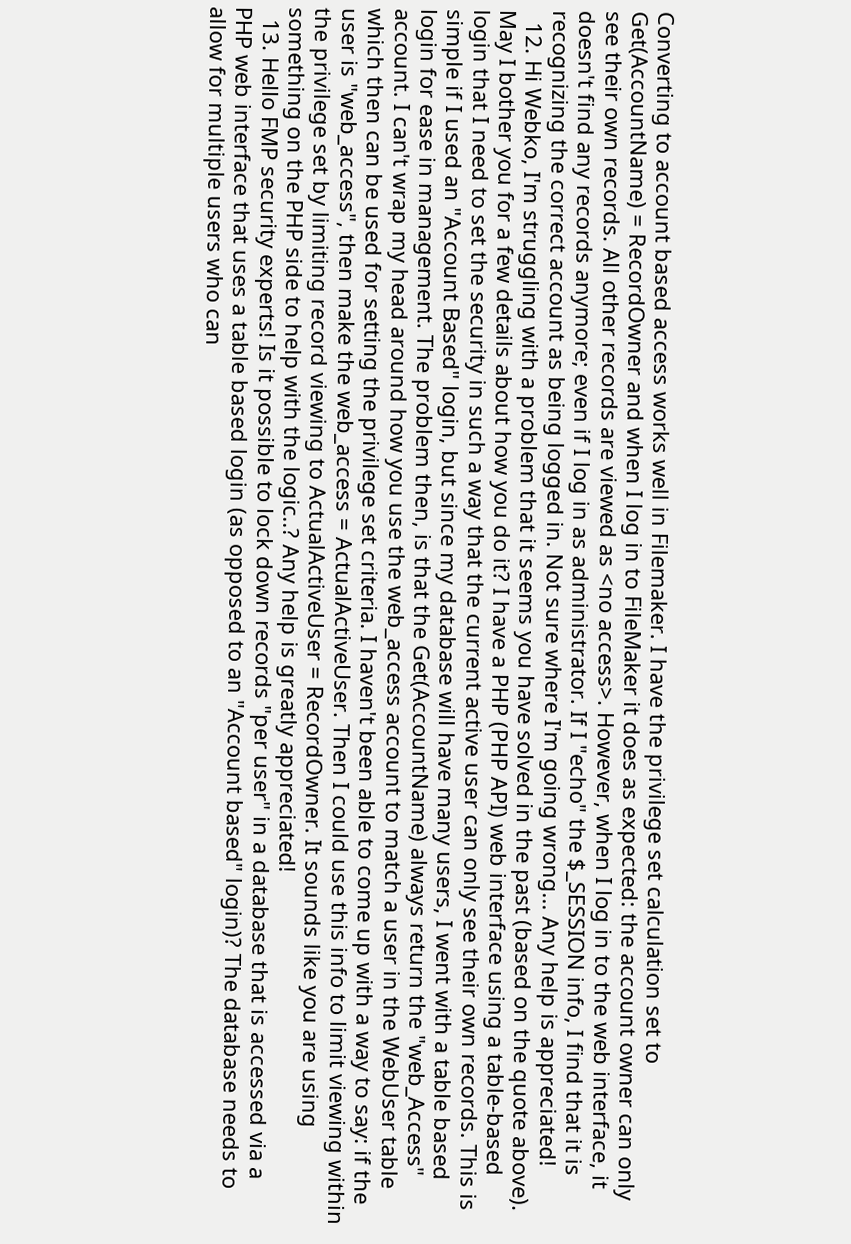Converting to account based access works well in Filemaker. I have the privilege set calculation set to Get(AccountName) = RecordOwner and when I log in to FileMaker it does as expected: the account owner can only see their own records. All other records are viewed as <no access>. However, when I log in to the web interface, it doesn't find any records anymore; even if I log in as administrator. If I "echo" the $_SESSION info, I find that it is recognizing the correct account as being logged in. Not sure where I'm going wrong... Any help is appreciated!
  12. Hi Webko, I'm struggling with a problem that it seems you have solved in the past (based on the quote above). May I bother you for a few details about how you do it? I have a PHP (PHP API) web interface using a table-based login that I need to set the security in such a way that the current active user can only see their own records. This is simple if I used an "Account Based" login, but since my database will have many users, I went with a table based login for ease in management. The problem then, is that the Get(AccountName) always return the "web_Access" account. I can't wrap my head around how you use the web_access account to match a user in the WebUser table which then can be used for setting the privilege set criteria. I haven't been able to come up with a way to say: if the user is "web_access", then make the web_access = ActualActiveUser. Then I could use this info to limit viewing within the privilege set by limiting record viewing to ActualActiveUser = RecordOwner. It sounds like you are using something on the PHP side to help with the logic..? Any help is greatly appreciated!
  13. Hello FMP security experts! Is it possible to lock down records "per user" in a database that is accessed via a PHP web interface that uses a table based login (as opposed to an "Account based" login)? The database needs to allow for multiple users who can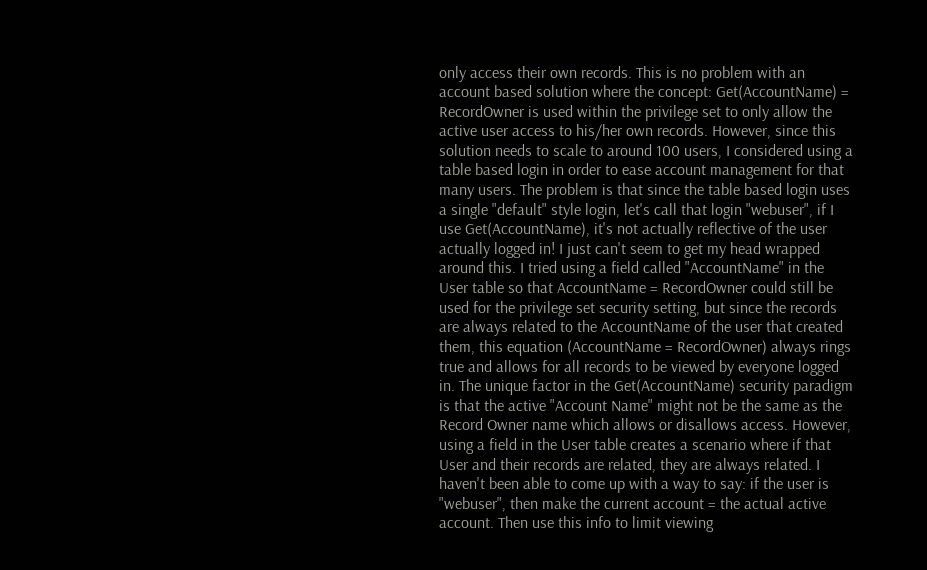only access their own records. This is no problem with an account based solution where the concept: Get(AccountName) = RecordOwner is used within the privilege set to only allow the active user access to his/her own records. However, since this solution needs to scale to around 100 users, I considered using a table based login in order to ease account management for that many users. The problem is that since the table based login uses a single "default" style login, let's call that login "webuser", if I use Get(AccountName), it's not actually reflective of the user actually logged in! I just can't seem to get my head wrapped around this. I tried using a field called "AccountName" in the User table so that AccountName = RecordOwner could still be used for the privilege set security setting, but since the records are always related to the AccountName of the user that created them, this equation (AccountName = RecordOwner) always rings true and allows for all records to be viewed by everyone logged in. The unique factor in the Get(AccountName) security paradigm is that the active "Account Name" might not be the same as the Record Owner name which allows or disallows access. However, using a field in the User table creates a scenario where if that User and their records are related, they are always related. I haven't been able to come up with a way to say: if the user is "webuser", then make the current account = the actual active account. Then use this info to limit viewing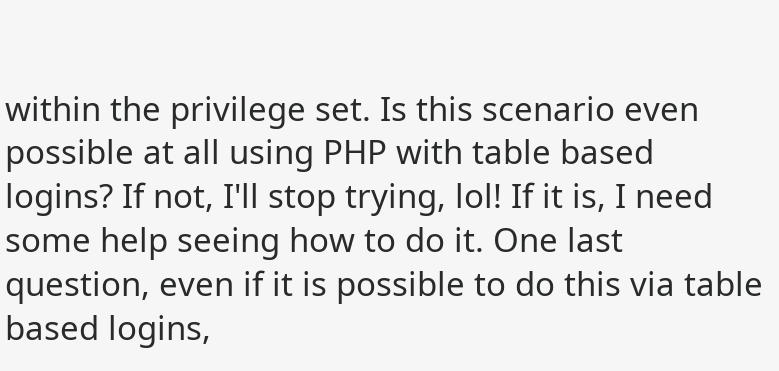within the privilege set. Is this scenario even possible at all using PHP with table based logins? If not, I'll stop trying, lol! If it is, I need some help seeing how to do it. One last question, even if it is possible to do this via table based logins,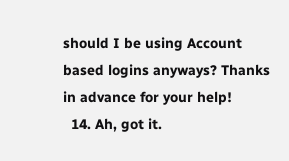should I be using Account based logins anyways? Thanks in advance for your help!
  14. Ah, got it.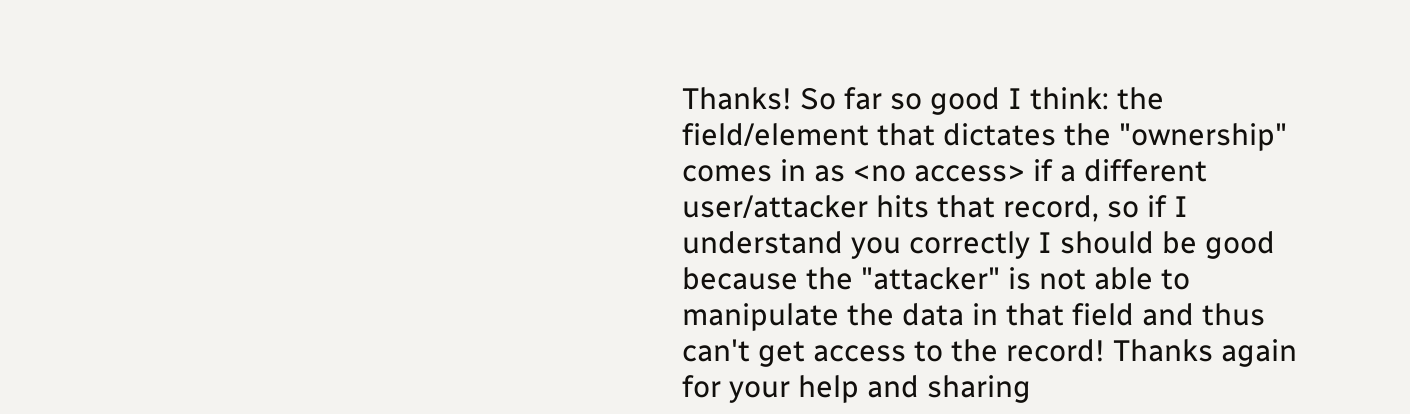Thanks! So far so good I think: the field/element that dictates the "ownership" comes in as <no access> if a different user/attacker hits that record, so if I understand you correctly I should be good because the "attacker" is not able to manipulate the data in that field and thus can't get access to the record! Thanks again for your help and sharing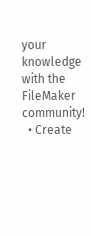your knowledge with the FileMaker community!
  • Create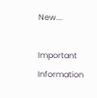New...

Important Information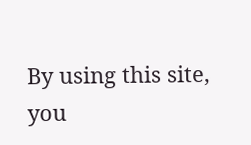By using this site, you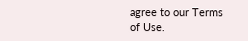agree to our Terms of Use.